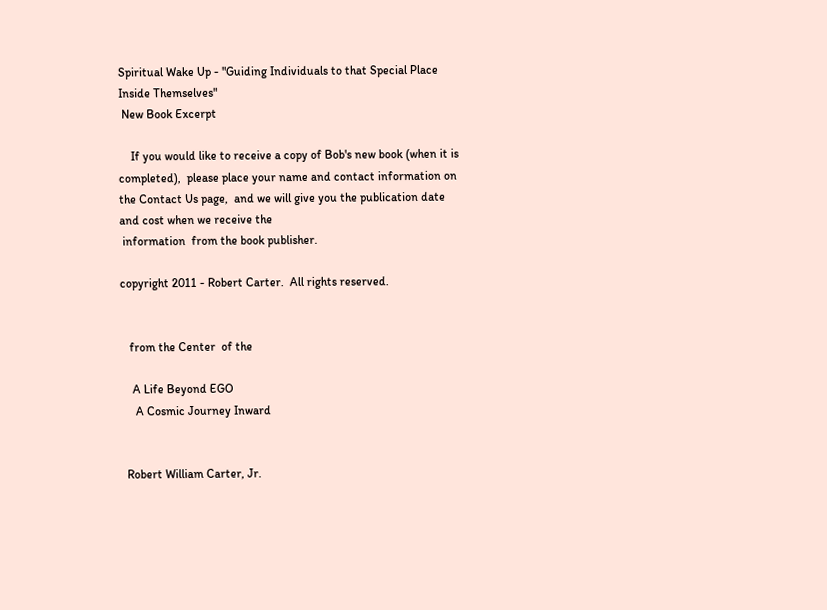Spiritual Wake Up - "Guiding Individuals to that Special Place Inside Themselves"
 New Book Excerpt

    If you would like to receive a copy of Bob's new book (when it is completed),  please place your name and contact information on the Contact Us page,  and we will give you the publication date and cost when we receive the
 information  from the book publisher.

copyright 2011 - Robert Carter.  All rights reserved.


   from the Center  of the

    A Life Beyond EGO
     A Cosmic Journey Inward


  Robert William Carter, Jr.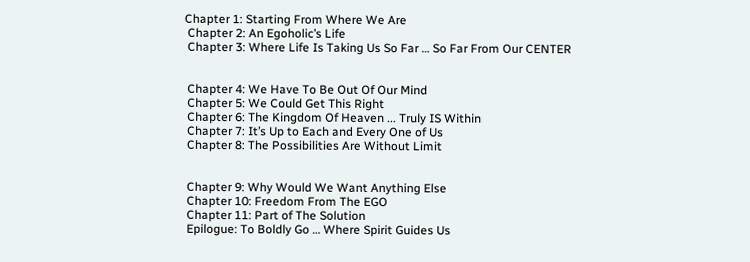Chapter 1: Starting From Where We Are
 Chapter 2: An Egoholic’s Life
 Chapter 3: Where Life Is Taking Us So Far … So Far From Our CENTER


 Chapter 4: We Have To Be Out Of Our Mind
 Chapter 5: We Could Get This Right
 Chapter 6: The Kingdom Of Heaven ... Truly IS Within
 Chapter 7: It’s Up to Each and Every One of Us
 Chapter 8: The Possibilities Are Without Limit


 Chapter 9: Why Would We Want Anything Else
 Chapter 10: Freedom From The EGO
 Chapter 11: Part of The Solution
 Epilogue: To Boldly Go … Where Spirit Guides Us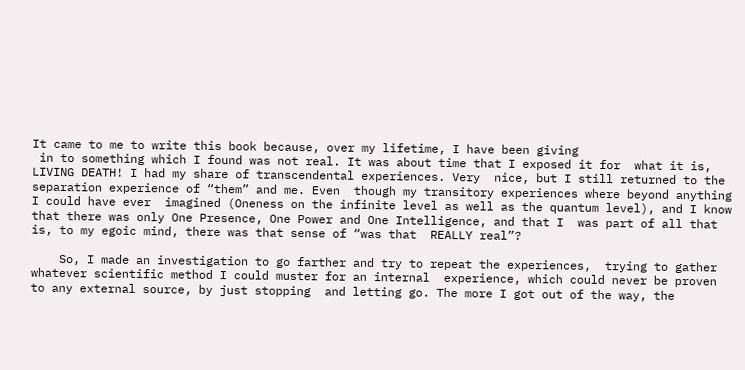It came to me to write this book because, over my lifetime, I have been giving
 in to something which I found was not real. It was about time that I exposed it for  what it is, LIVING DEATH! I had my share of transcendental experiences. Very  nice, but I still returned to the separation experience of “them” and me. Even  though my transitory experiences where beyond anything I could have ever  imagined (Oneness on the infinite level as well as the quantum level), and I know  that there was only One Presence, One Power and One Intelligence, and that I  was part of all that is, to my egoic mind, there was that sense of “was that  REALLY real”?

    So, I made an investigation to go farther and try to repeat the experiences,  trying to gather whatever scientific method I could muster for an internal  experience, which could never be proven to any external source, by just stopping  and letting go. The more I got out of the way, the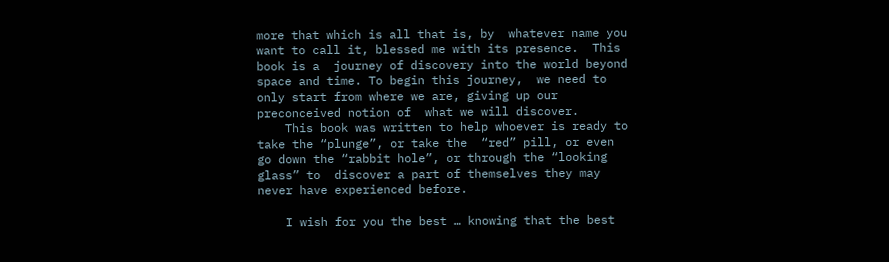more that which is all that is, by  whatever name you want to call it, blessed me with its presence.  This book is a  journey of discovery into the world beyond space and time. To begin this journey,  we need to only start from where we are, giving up our preconceived notion of  what we will discover.
    This book was written to help whoever is ready to take the “plunge”, or take the  “red” pill, or even go down the “rabbit hole”, or through the “looking glass” to  discover a part of themselves they may never have experienced before.

    I wish for you the best … knowing that the best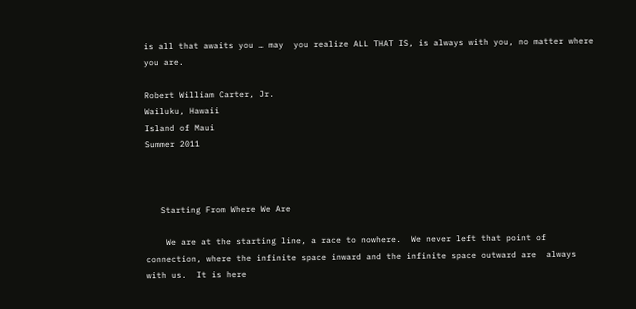is all that awaits you … may  you realize ALL THAT IS, is always with you, no matter where you are.

Robert William Carter, Jr.
Wailuku, Hawaii
Island of Maui
Summer 2011



   Starting From Where We Are

    We are at the starting line, a race to nowhere.  We never left that point of  connection, where the infinite space inward and the infinite space outward are  always with us.  It is here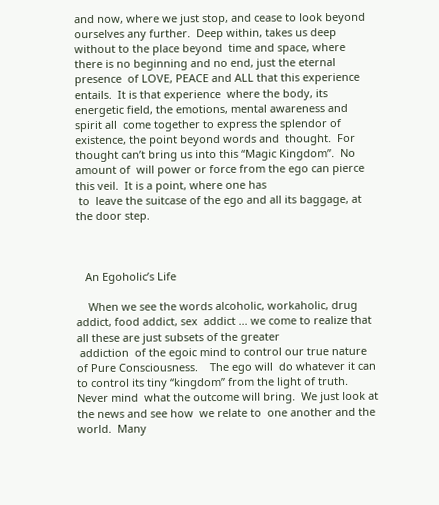and now, where we just stop, and cease to look beyond  ourselves any further.  Deep within, takes us deep without to the place beyond  time and space, where there is no beginning and no end, just the eternal presence  of LOVE, PEACE and ALL that this experience entails.  It is that experience  where the body, its energetic field, the emotions, mental awareness and spirit all  come together to express the splendor of existence, the point beyond words and  thought.  For thought can’t bring us into this “Magic Kingdom”.  No amount of  will power or force from the ego can pierce this veil.  It is a point, where one has
 to  leave the suitcase of the ego and all its baggage, at the door step.



   An Egoholic’s Life

    When we see the words alcoholic, workaholic, drug addict, food addict, sex  addict ... we come to realize that all these are just subsets of the greater
 addiction  of the egoic mind to control our true nature of Pure Consciousness.    The ego will  do whatever it can to control its tiny “kingdom” from the light of truth.   Never mind  what the outcome will bring.  We just look at the news and see how  we relate to  one another and the world.  Many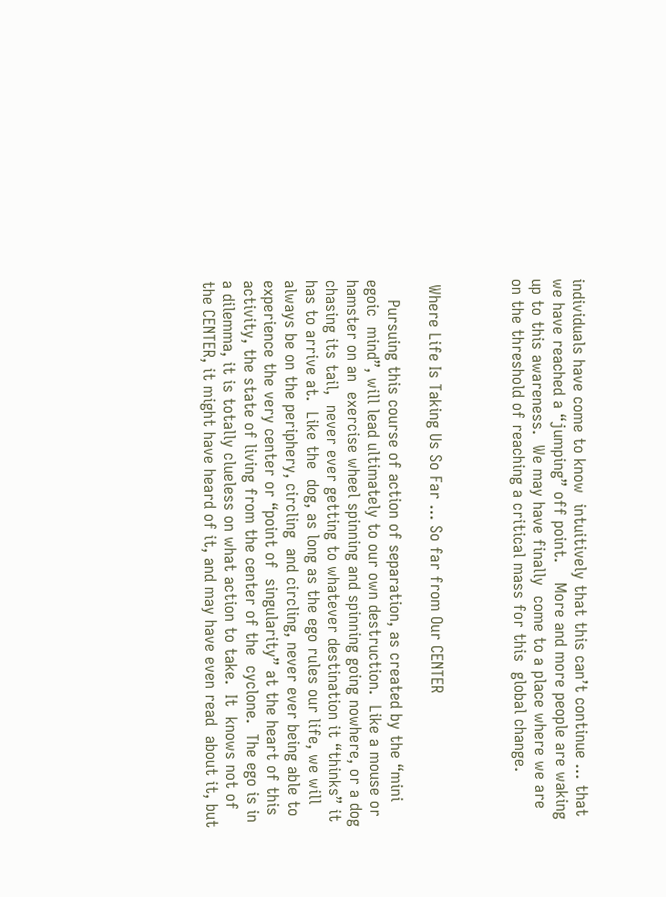individuals have come to know  intuitively that this can’t continue … that we have reached a “jumping” off point.    More and more people are waking up to this awareness.  We may have finally  come to a place where we are on the threshold of reaching a critical mass for this  global change.



 Where Life Is Taking Us So Far … So far from Our CENTER

    Pursuing this course of action of separation, as created by the “mini egoic  mind”, will lead ultimately to our own destruction.  Like a mouse or hamster on an  exercise wheel spinning and spinning going nowhere, or a dog chasing its tail,  never ever getting to whatever destination it “thinks” it has to arrive at.  Like the  dog, as long as the ego rules our life, we will always be on the periphery, circling  and circling, never ever being able to experience the very center or “point of  singularity” at the heart of this activity, the state of living from the center of the  cyclone.  The ego is in a dilemma, it is totally clueless on what action to take.  It  knows not of the CENTER, it might have heard of it, and may have even read  about it, but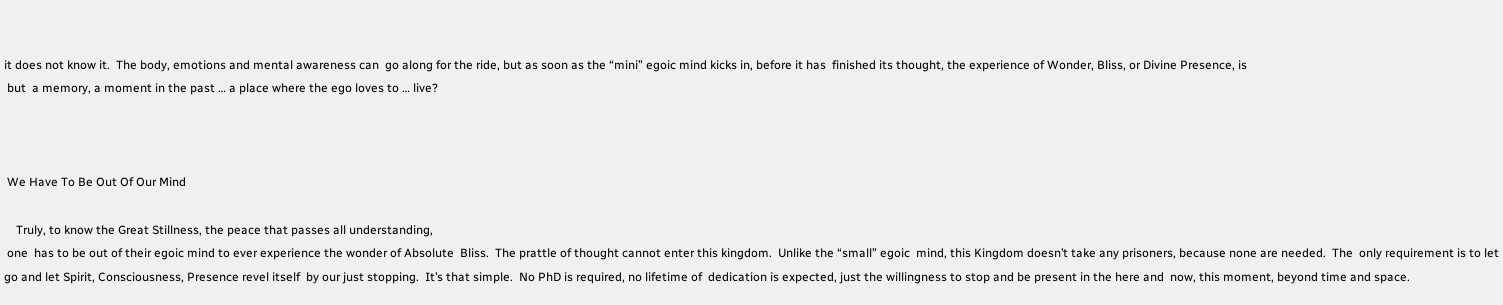it does not know it.  The body, emotions and mental awareness can  go along for the ride, but as soon as the “mini” egoic mind kicks in, before it has  finished its thought, the experience of Wonder, Bliss, or Divine Presence, is
 but  a memory, a moment in the past … a place where the ego loves to … live?



 We Have To Be Out Of Our Mind

    Truly, to know the Great Stillness, the peace that passes all understanding,
 one  has to be out of their egoic mind to ever experience the wonder of Absolute  Bliss.  The prattle of thought cannot enter this kingdom.  Unlike the “small” egoic  mind, this Kingdom doesn’t take any prisoners, because none are needed.  The  only requirement is to let go and let Spirit, Consciousness, Presence revel itself  by our just stopping.  It’s that simple.  No PhD is required, no lifetime of  dedication is expected, just the willingness to stop and be present in the here and  now, this moment, beyond time and space.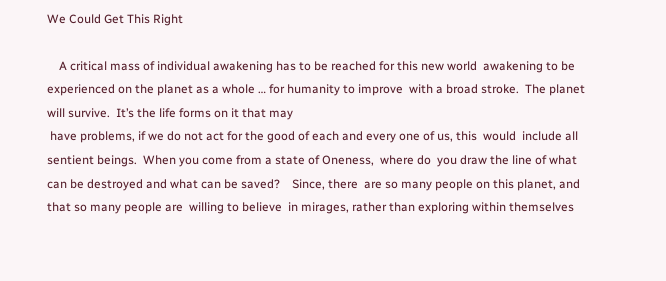We Could Get This Right

    A critical mass of individual awakening has to be reached for this new world  awakening to be experienced on the planet as a whole … for humanity to improve  with a broad stroke.  The planet will survive.  It’s the life forms on it that may
 have problems, if we do not act for the good of each and every one of us, this  would  include all sentient beings.  When you come from a state of Oneness,  where do  you draw the line of what can be destroyed and what can be saved?    Since, there  are so many people on this planet, and that so many people are  willing to believe  in mirages, rather than exploring within themselves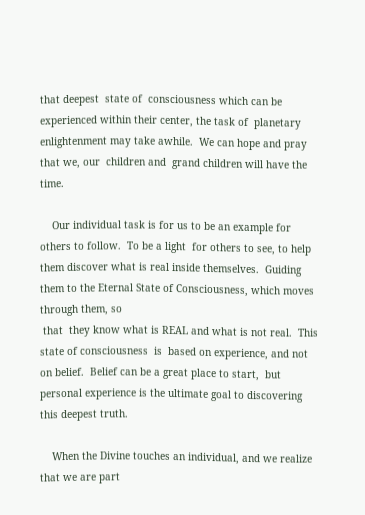that deepest  state of  consciousness which can be experienced within their center, the task of  planetary  enlightenment may take awhile.  We can hope and pray that we, our  children and  grand children will have the time.

    Our individual task is for us to be an example for others to follow.  To be a light  for others to see, to help them discover what is real inside themselves.  Guiding  them to the Eternal State of Consciousness, which moves through them, so
 that  they know what is REAL and what is not real.  This state of consciousness  is  based on experience, and not on belief.  Belief can be a great place to start,  but  personal experience is the ultimate goal to discovering this deepest truth.

    When the Divine touches an individual, and we realize that we are part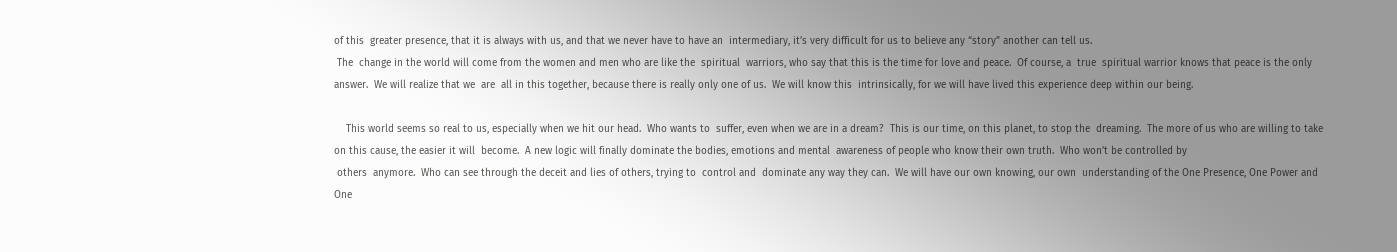of this  greater presence, that it is always with us, and that we never have to have an  intermediary, it’s very difficult for us to believe any “story” another can tell us.
 The  change in the world will come from the women and men who are like the  spiritual  warriors, who say that this is the time for love and peace.  Of course, a  true  spiritual warrior knows that peace is the only answer.  We will realize that we  are  all in this together, because there is really only one of us.  We will know this  intrinsically, for we will have lived this experience deep within our being.

    This world seems so real to us, especially when we hit our head.  Who wants to  suffer, even when we are in a dream?  This is our time, on this planet, to stop the  dreaming.  The more of us who are willing to take on this cause, the easier it will  become.  A new logic will finally dominate the bodies, emotions and mental  awareness of people who know their own truth.  Who won’t be controlled by
 others  anymore.  Who can see through the deceit and lies of others, trying to  control and  dominate any way they can.  We will have our own knowing, our own  understanding of the One Presence, One Power and One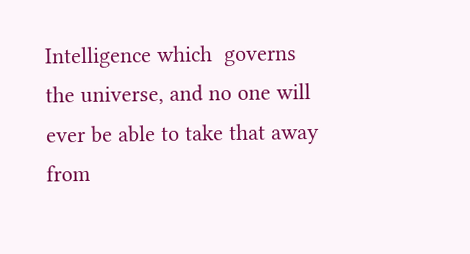Intelligence which  governs the universe, and no one will ever be able to take that away from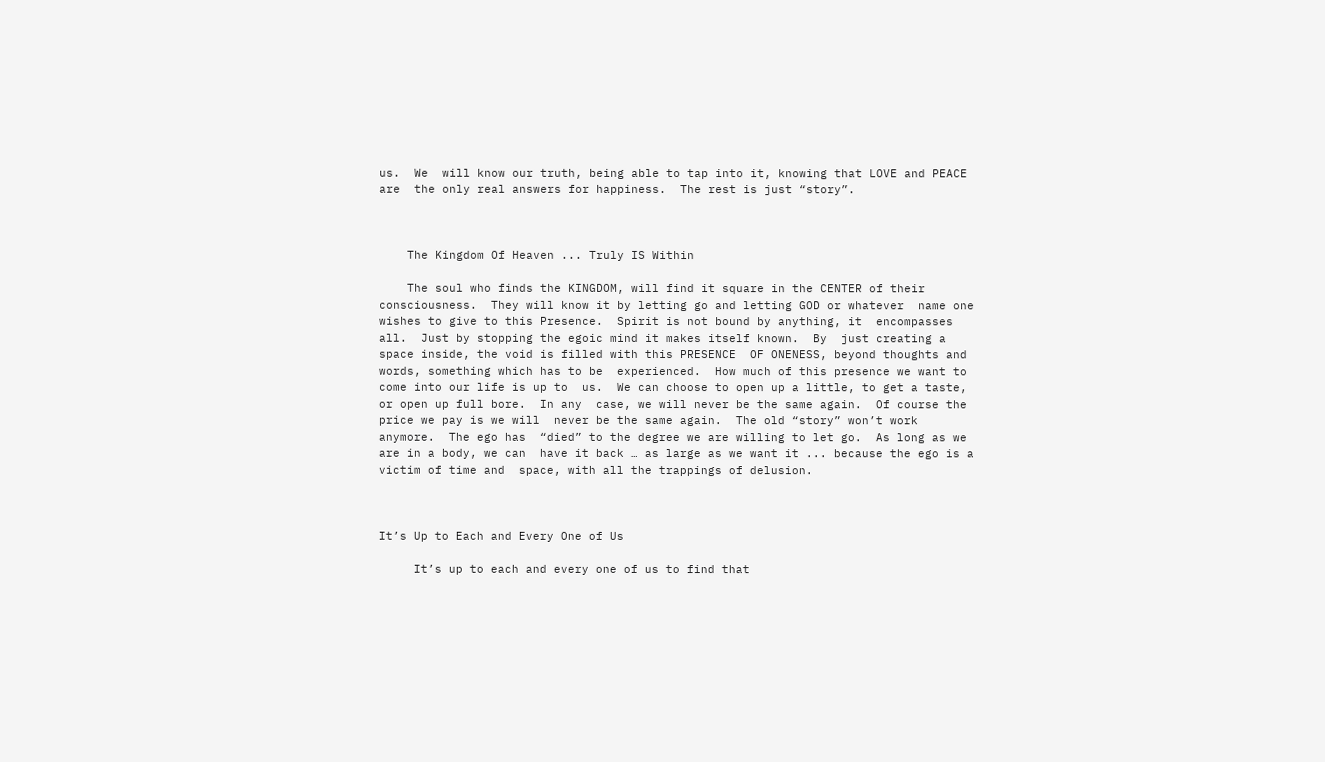us.  We  will know our truth, being able to tap into it, knowing that LOVE and PEACE are  the only real answers for happiness.  The rest is just “story”.



    The Kingdom Of Heaven ... Truly IS Within

    The soul who finds the KINGDOM, will find it square in the CENTER of their  consciousness.  They will know it by letting go and letting GOD or whatever  name one wishes to give to this Presence.  Spirit is not bound by anything, it  encompasses all.  Just by stopping the egoic mind it makes itself known.  By  just creating a space inside, the void is filled with this PRESENCE  OF ONENESS, beyond thoughts and words, something which has to be  experienced.  How much of this presence we want to come into our life is up to  us.  We can choose to open up a little, to get a taste, or open up full bore.  In any  case, we will never be the same again.  Of course the price we pay is we will  never be the same again.  The old “story” won’t work anymore.  The ego has  “died” to the degree we are willing to let go.  As long as we are in a body, we can  have it back … as large as we want it ... because the ego is a victim of time and  space, with all the trappings of delusion.



It’s Up to Each and Every One of Us

     It’s up to each and every one of us to find that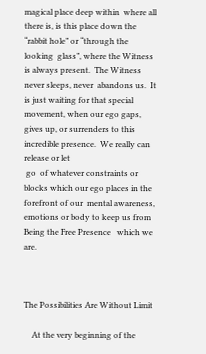magical place deep within  where all there is, is this place down the “rabbit hole” or “through the looking  glass”, where the Witness is always present.  The Witness never sleeps, never  abandons us.  It is just waiting for that special movement, when our ego gaps,  gives up, or surrenders to this incredible presence.  We really can release or let
 go  of whatever constraints or blocks which our ego places in the forefront of our  mental awareness, emotions or body to keep us from Being the Free Presence   which we are.



The Possibilities Are Without Limit

    At the very beginning of the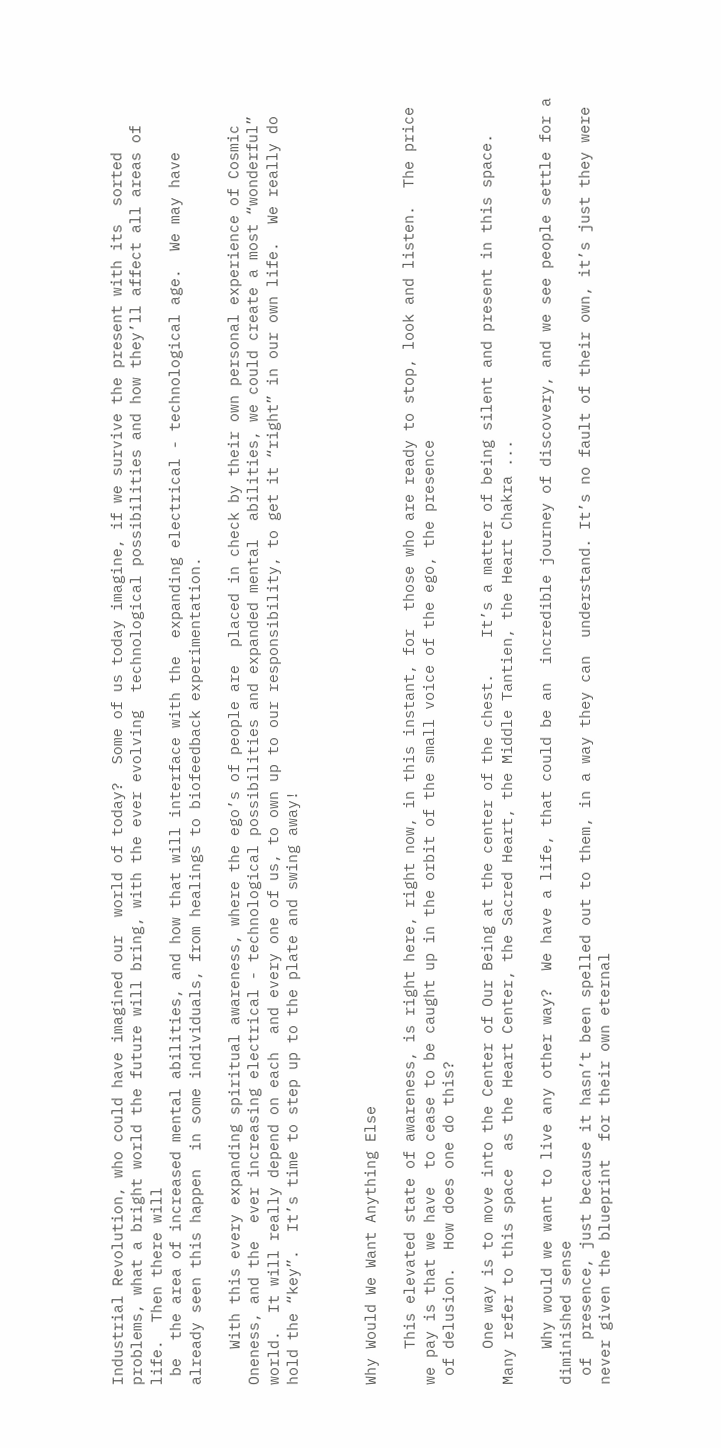Industrial Revolution, who could have imagined our  world of today?  Some of us today imagine, if we survive the present with its  sorted problems, what a bright world the future will bring, with the ever evolving  technological possibilities and how they’ll affect all areas of life.  Then there will
 be  the area of increased mental abilities, and how that will interface with the  expanding electrical - technological age.  We may have already seen this happen  in some individuals, from healings to biofeedback experimentation.

    With this every expanding spiritual awareness, where the ego’s of people are  placed in check by their own personal experience of Cosmic Oneness, and the  ever increasing electrical - technological possibilities and expanded mental  abilities, we could create a most “wonderful” world.  It will really depend on each  and every one of us, to own up to our responsibility, to get it “right” in our own life.  We really do hold the “key”.  It’s time to step up to the plate and swing away!



Why Would We Want Anything Else

    This elevated state of awareness, is right here, right now, in this instant, for  those who are ready to stop, look and listen.  The price we pay is that we have  to cease to be caught up in the orbit of the small voice of the ego, the presence
 of delusion.  How does one do this?

    One way is to move into the Center of Our Being at the center of the chest.    It’s a matter of being silent and present in this space.  Many refer to this space  as the Heart Center, the Sacred Heart, the Middle Tantien, the Heart Chakra ...

    Why would we want to live any other way?  We have a life, that could be an  incredible journey of discovery, and we see people settle for a diminished sense
 of  presence, just because it hasn’t been spelled out to them, in a way they can  understand. It’s no fault of their own, it’s just they were never given the blueprint  for their own eternal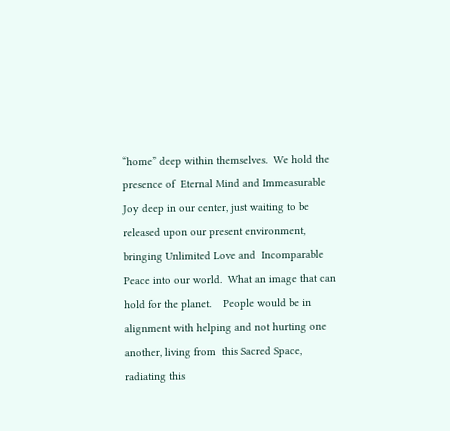“home” deep within themselves.  We hold the presence of  Eternal Mind and Immeasurable Joy deep in our center, just waiting to be  released upon our present environment, bringing Unlimited Love and  Incomparable Peace into our world.  What an image that can hold for the planet.    People would be in alignment with helping and not hurting one another, living from  this Sacred Space, radiating this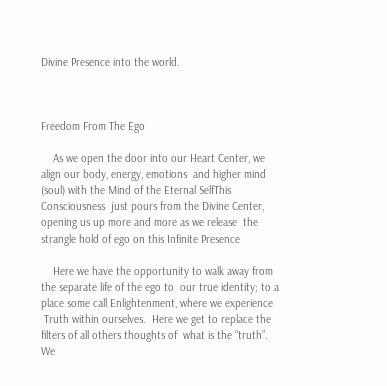Divine Presence into the world.



Freedom From The Ego

    As we open the door into our Heart Center, we align our body, energy, emotions  and higher mind (soul) with the Mind of the Eternal SelfThis Consciousness  just pours from the Divine Center, opening us up more and more as we release  the strangle hold of ego on this Infinite Presence

    Here we have the opportunity to walk away from the separate life of the ego to  our true identity; to a place some call Enlightenment, where we experience
 Truth within ourselves.  Here we get to replace the filters of all others thoughts of  what is the “truth”.  We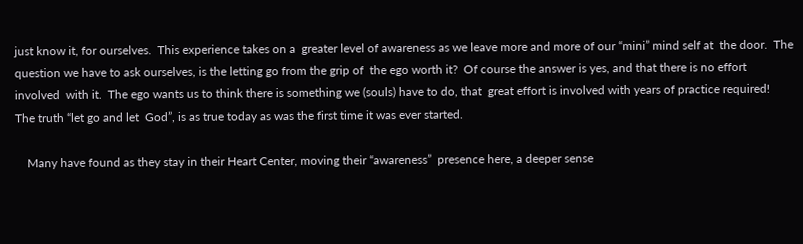just know it, for ourselves.  This experience takes on a  greater level of awareness as we leave more and more of our “mini” mind self at  the door.  The question we have to ask ourselves, is the letting go from the grip of  the ego worth it?  Of course the answer is yes, and that there is no effort involved  with it.  The ego wants us to think there is something we (souls) have to do, that  great effort is involved with years of practice required!  The truth “let go and let  God”, is as true today as was the first time it was ever started.

    Many have found as they stay in their Heart Center, moving their “awareness”  presence here, a deeper sense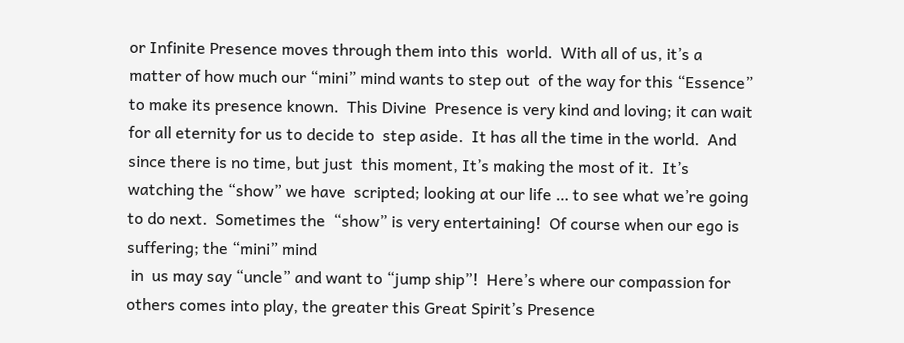or Infinite Presence moves through them into this  world.  With all of us, it’s a matter of how much our “mini” mind wants to step out  of the way for this “Essence” to make its presence known.  This Divine  Presence is very kind and loving; it can wait for all eternity for us to decide to  step aside.  It has all the time in the world.  And since there is no time, but just  this moment, It’s making the most of it.  It’s watching the “show” we have  scripted; looking at our life … to see what we’re going to do next.  Sometimes the  “show” is very entertaining!  Of course when our ego is suffering; the “mini” mind
 in  us may say “uncle” and want to “jump ship”!  Here’s where our compassion for  others comes into play, the greater this Great Spirit’s Presence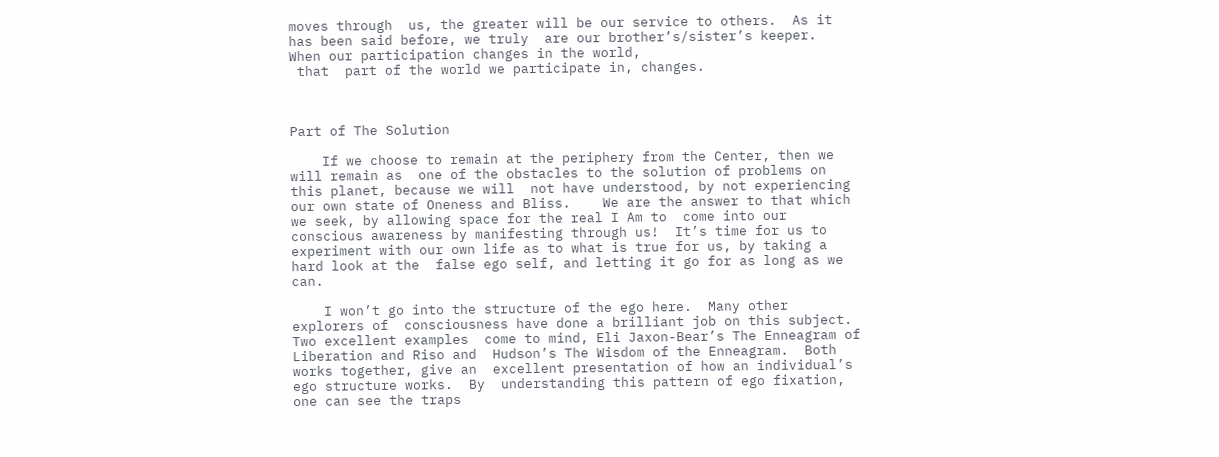moves through  us, the greater will be our service to others.  As it has been said before, we truly  are our brother’s/sister’s keeper.  When our participation changes in the world,
 that  part of the world we participate in, changes.



Part of The Solution

    If we choose to remain at the periphery from the Center, then we will remain as  one of the obstacles to the solution of problems on this planet, because we will  not have understood, by not experiencing our own state of Oneness and Bliss.    We are the answer to that which we seek, by allowing space for the real I Am to  come into our conscious awareness by manifesting through us!  It’s time for us to  experiment with our own life as to what is true for us, by taking a hard look at the  false ego self, and letting it go for as long as we can.

    I won’t go into the structure of the ego here.  Many other explorers of  consciousness have done a brilliant job on this subject.  Two excellent examples  come to mind, Eli Jaxon-Bear’s The Enneagram of Liberation and Riso and  Hudson’s The Wisdom of the Enneagram.  Both works together, give an  excellent presentation of how an individual’s ego structure works.  By  understanding this pattern of ego fixation, one can see the traps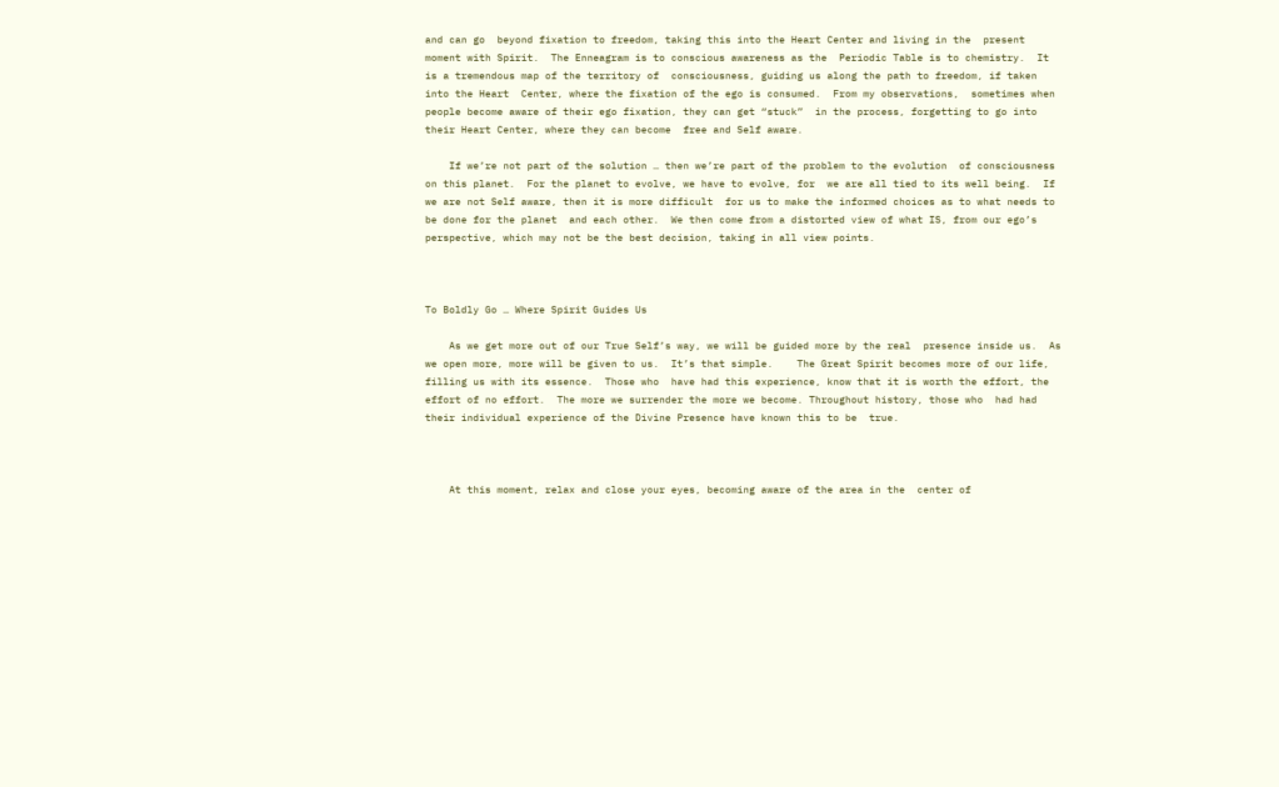and can go  beyond fixation to freedom, taking this into the Heart Center and living in the  present moment with Spirit.  The Enneagram is to conscious awareness as the  Periodic Table is to chemistry.  It is a tremendous map of the territory of  consciousness, guiding us along the path to freedom, if taken into the Heart  Center, where the fixation of the ego is consumed.  From my observations,  sometimes when people become aware of their ego fixation, they can get “stuck”  in the process, forgetting to go into their Heart Center, where they can become  free and Self aware.

    If we’re not part of the solution … then we’re part of the problem to the evolution  of consciousness on this planet.  For the planet to evolve, we have to evolve, for  we are all tied to its well being.  If we are not Self aware, then it is more difficult  for us to make the informed choices as to what needs to be done for the planet  and each other.  We then come from a distorted view of what IS, from our ego’s  perspective, which may not be the best decision, taking in all view points.



To Boldly Go … Where Spirit Guides Us

    As we get more out of our True Self’s way, we will be guided more by the real  presence inside us.  As we open more, more will be given to us.  It’s that simple.    The Great Spirit becomes more of our life, filling us with its essence.  Those who  have had this experience, know that it is worth the effort, the effort of no effort.  The more we surrender the more we become. Throughout history, those who  had had their individual experience of the Divine Presence have known this to be  true.



    At this moment, relax and close your eyes, becoming aware of the area in the  center of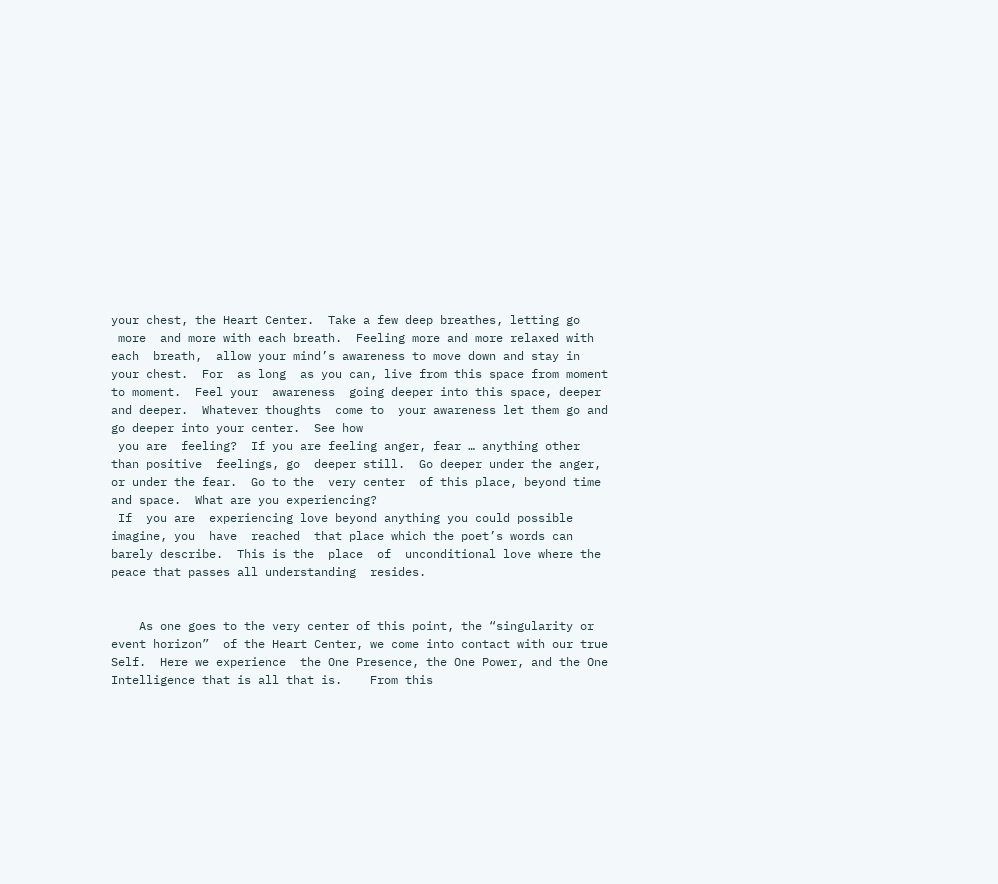your chest, the Heart Center.  Take a few deep breathes, letting go
 more  and more with each breath.  Feeling more and more relaxed with each  breath,  allow your mind’s awareness to move down and stay in your chest.  For  as long  as you can, live from this space from moment to moment.  Feel your  awareness  going deeper into this space, deeper and deeper.  Whatever thoughts  come to  your awareness let them go and go deeper into your center.  See how
 you are  feeling?  If you are feeling anger, fear … anything other than positive  feelings, go  deeper still.  Go deeper under the anger, or under the fear.  Go to the  very center  of this place, beyond time and space.  What are you experiencing?
 If  you are  experiencing love beyond anything you could possible imagine, you  have  reached  that place which the poet’s words can barely describe.  This is the  place  of  unconditional love where the peace that passes all understanding  resides.


    As one goes to the very center of this point, the “singularity or event horizon”  of the Heart Center, we come into contact with our true Self.  Here we experience  the One Presence, the One Power, and the One Intelligence that is all that is.    From this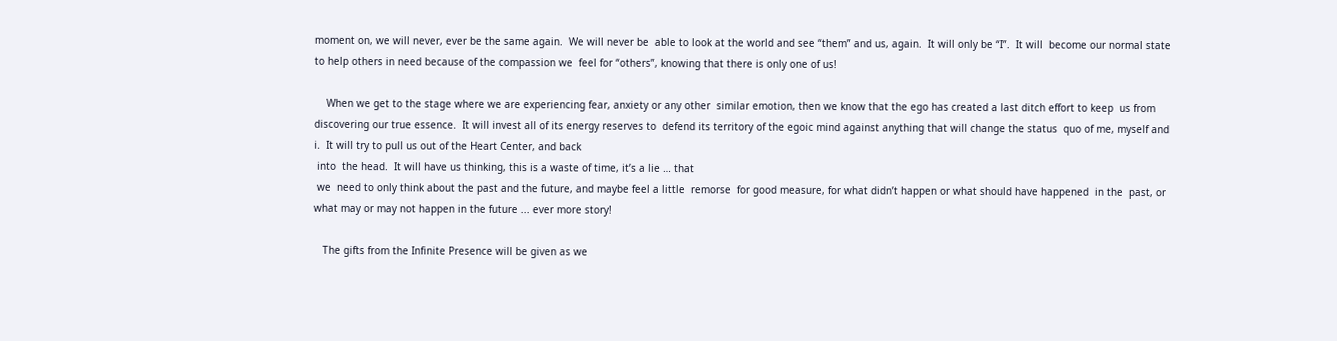moment on, we will never, ever be the same again.  We will never be  able to look at the world and see “them” and us, again.  It will only be “I”.  It will  become our normal state to help others in need because of the compassion we  feel for “others”, knowing that there is only one of us!

    When we get to the stage where we are experiencing fear, anxiety or any other  similar emotion, then we know that the ego has created a last ditch effort to keep  us from discovering our true essence.  It will invest all of its energy reserves to  defend its territory of the egoic mind against anything that will change the status  quo of me, myself and i.  It will try to pull us out of the Heart Center, and back
 into  the head.  It will have us thinking, this is a waste of time, it’s a lie … that
 we  need to only think about the past and the future, and maybe feel a little  remorse  for good measure, for what didn’t happen or what should have happened  in the  past, or what may or may not happen in the future ... ever more story!

   The gifts from the Infinite Presence will be given as we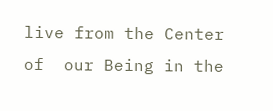live from the Center of  our Being in the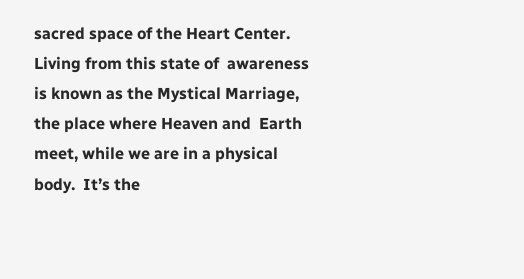sacred space of the Heart Center.  Living from this state of  awareness is known as the Mystical Marriage, the place where Heaven and  Earth  meet, while we are in a physical body.  It’s the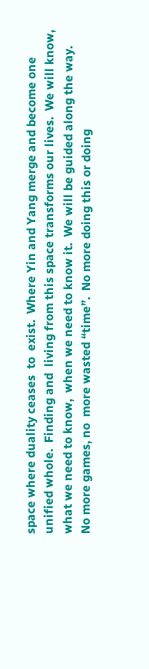space where duality ceases  to  exist.  Where Yin and Yang merge and become one unified whole.  Finding and  living from this space transforms our lives.  We will know, what we need to know,  when we need to know it.  We will be guided along the way.  No more games, no  more wasted “time”.  No more doing this or doing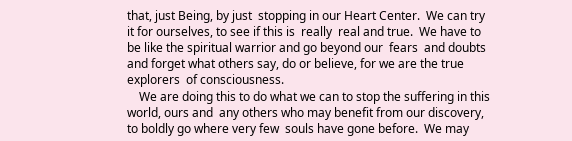that, just Being, by just  stopping in our Heart Center.  We can try it for ourselves, to see if this is  really  real and true.  We have to be like the spiritual warrior and go beyond our  fears  and doubts and forget what others say, do or believe, for we are the true  explorers  of consciousness.
    We are doing this to do what we can to stop the suffering in this world, ours and  any others who may benefit from our discovery, to boldly go where very few  souls have gone before.  We may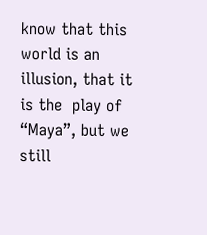know that this world is an illusion, that it is the  play of “Maya”, but we still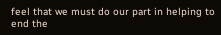feel that we must do our part in helping to end the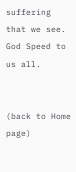suffering that we see.  God Speed to us all.


(back to Home page)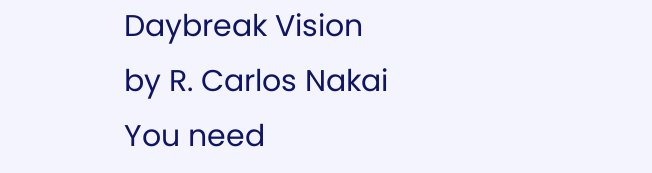Daybreak Vision
by R. Carlos Nakai
You need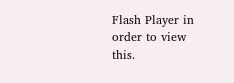Flash Player in order to view this.